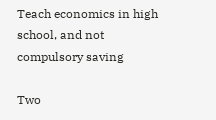Teach economics in high school, and not compulsory saving

Two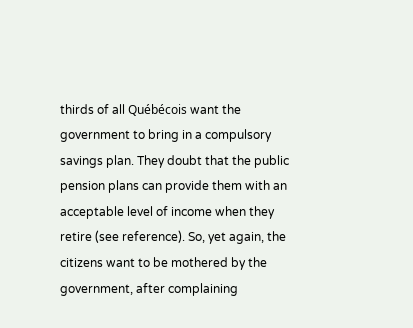thirds of all Québécois want the government to bring in a compulsory savings plan. They doubt that the public pension plans can provide them with an acceptable level of income when they retire (see reference). So, yet again, the citizens want to be mothered by the government, after complaining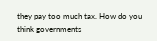they pay too much tax. How do you think governments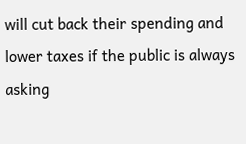will cut back their spending and lower taxes if the public is always asking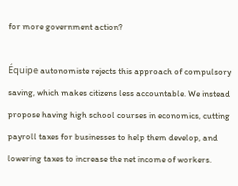for more government action?

Équipe autonomiste rejects this approach of compulsory saving, which makes citizens less accountable. We instead propose having high school courses in economics, cutting payroll taxes for businesses to help them develop, and lowering taxes to increase the net income of workers.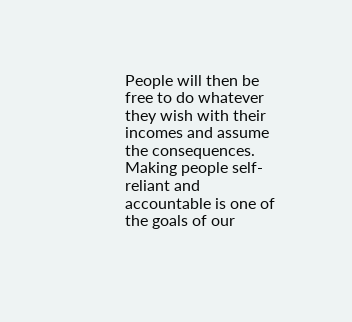People will then be free to do whatever they wish with their incomes and assume the consequences. Making people self-reliant and accountable is one of the goals of our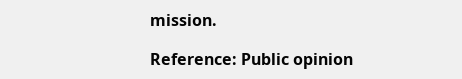mission.

Reference: Public opinion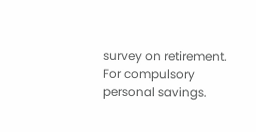survey on retirement. For compulsory personal savings.